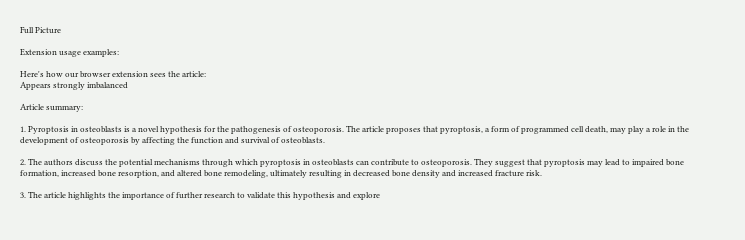Full Picture

Extension usage examples:

Here's how our browser extension sees the article:
Appears strongly imbalanced

Article summary:

1. Pyroptosis in osteoblasts is a novel hypothesis for the pathogenesis of osteoporosis. The article proposes that pyroptosis, a form of programmed cell death, may play a role in the development of osteoporosis by affecting the function and survival of osteoblasts.

2. The authors discuss the potential mechanisms through which pyroptosis in osteoblasts can contribute to osteoporosis. They suggest that pyroptosis may lead to impaired bone formation, increased bone resorption, and altered bone remodeling, ultimately resulting in decreased bone density and increased fracture risk.

3. The article highlights the importance of further research to validate this hypothesis and explore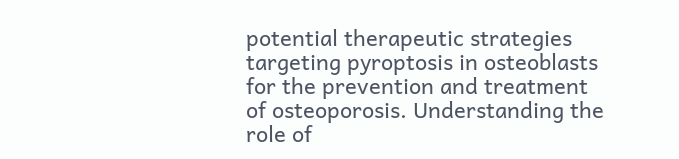potential therapeutic strategies targeting pyroptosis in osteoblasts for the prevention and treatment of osteoporosis. Understanding the role of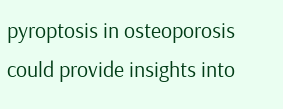pyroptosis in osteoporosis could provide insights into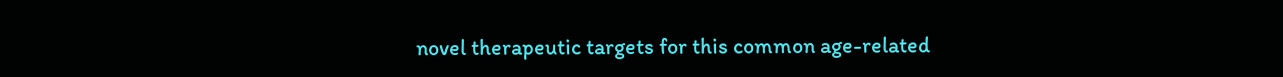novel therapeutic targets for this common age-related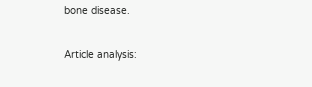bone disease.

Article analysis: